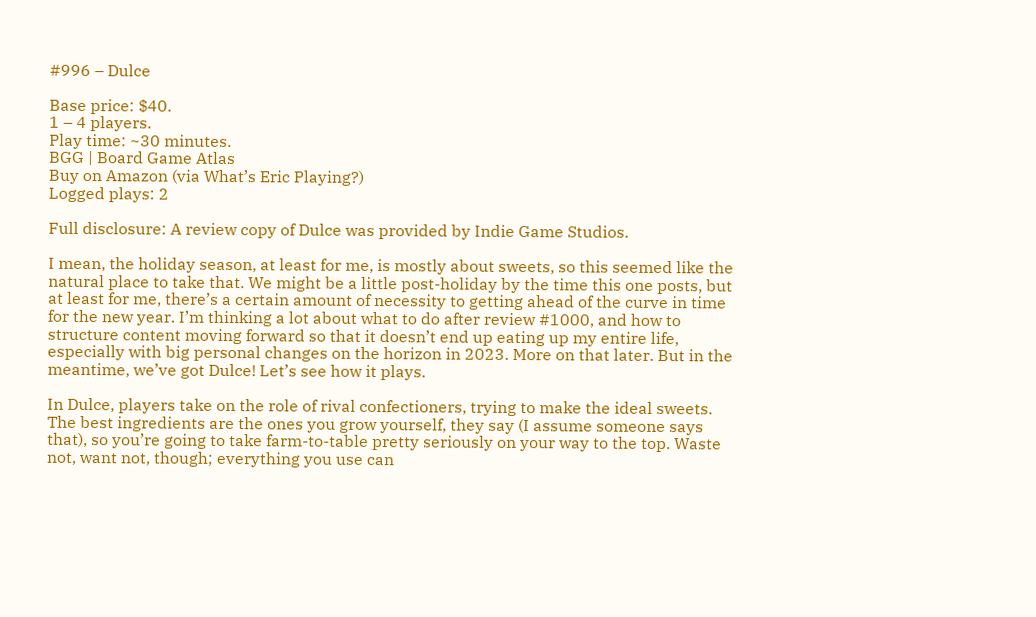#996 – Dulce

Base price: $40.
1 – 4 players.
Play time: ~30 minutes.
BGG | Board Game Atlas
Buy on Amazon (via What’s Eric Playing?)
Logged plays: 2

Full disclosure: A review copy of Dulce was provided by Indie Game Studios.

I mean, the holiday season, at least for me, is mostly about sweets, so this seemed like the natural place to take that. We might be a little post-holiday by the time this one posts, but at least for me, there’s a certain amount of necessity to getting ahead of the curve in time for the new year. I’m thinking a lot about what to do after review #1000, and how to structure content moving forward so that it doesn’t end up eating up my entire life, especially with big personal changes on the horizon in 2023. More on that later. But in the meantime, we’ve got Dulce! Let’s see how it plays.

In Dulce, players take on the role of rival confectioners, trying to make the ideal sweets. The best ingredients are the ones you grow yourself, they say (I assume someone says that), so you’re going to take farm-to-table pretty seriously on your way to the top. Waste not, want not, though; everything you use can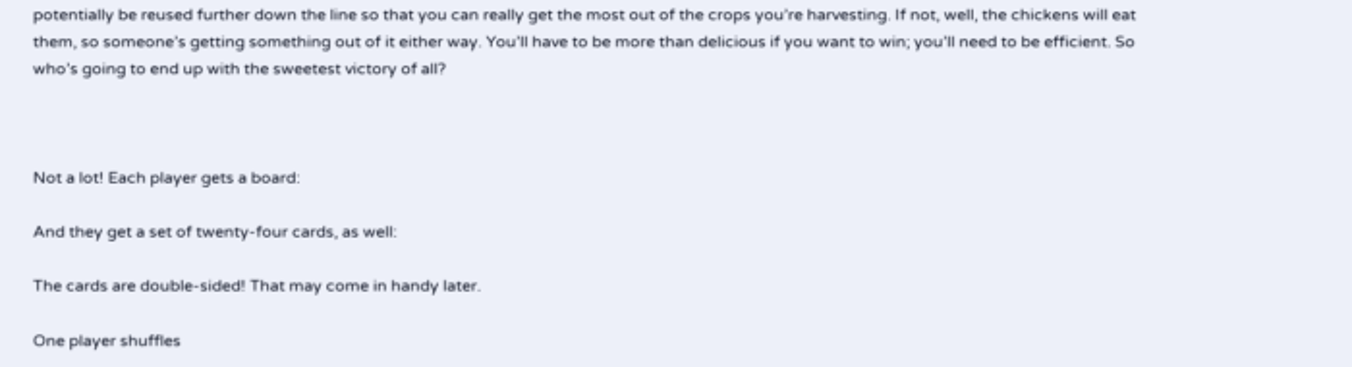potentially be reused further down the line so that you can really get the most out of the crops you’re harvesting. If not, well, the chickens will eat them, so someone’s getting something out of it either way. You’ll have to be more than delicious if you want to win; you’ll need to be efficient. So who’s going to end up with the sweetest victory of all?



Not a lot! Each player gets a board:

And they get a set of twenty-four cards, as well:

The cards are double-sided! That may come in handy later.

One player shuffles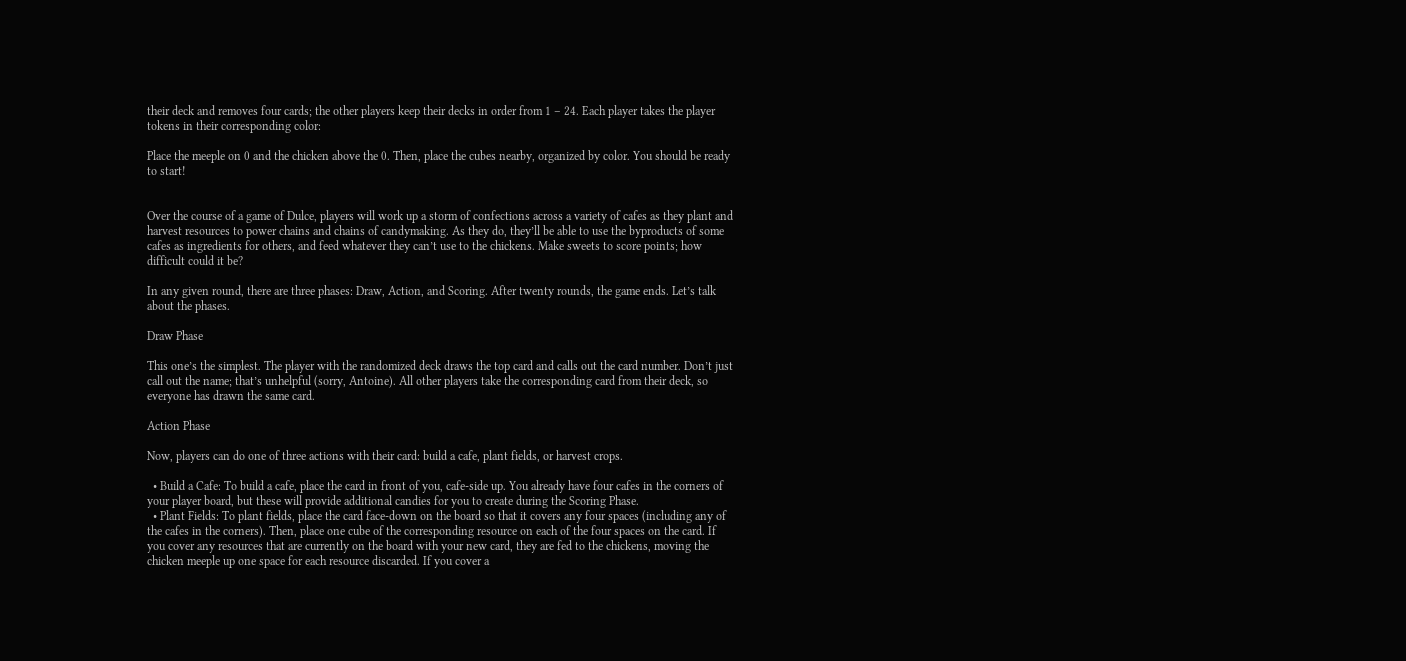their deck and removes four cards; the other players keep their decks in order from 1 – 24. Each player takes the player tokens in their corresponding color:

Place the meeple on 0 and the chicken above the 0. Then, place the cubes nearby, organized by color. You should be ready to start!


Over the course of a game of Dulce, players will work up a storm of confections across a variety of cafes as they plant and harvest resources to power chains and chains of candymaking. As they do, they’ll be able to use the byproducts of some cafes as ingredients for others, and feed whatever they can’t use to the chickens. Make sweets to score points; how difficult could it be?

In any given round, there are three phases: Draw, Action, and Scoring. After twenty rounds, the game ends. Let’s talk about the phases.

Draw Phase

This one’s the simplest. The player with the randomized deck draws the top card and calls out the card number. Don’t just call out the name; that’s unhelpful (sorry, Antoine). All other players take the corresponding card from their deck, so everyone has drawn the same card.

Action Phase

Now, players can do one of three actions with their card: build a cafe, plant fields, or harvest crops.

  • Build a Cafe: To build a cafe, place the card in front of you, cafe-side up. You already have four cafes in the corners of your player board, but these will provide additional candies for you to create during the Scoring Phase.
  • Plant Fields: To plant fields, place the card face-down on the board so that it covers any four spaces (including any of the cafes in the corners). Then, place one cube of the corresponding resource on each of the four spaces on the card. If you cover any resources that are currently on the board with your new card, they are fed to the chickens, moving the chicken meeple up one space for each resource discarded. If you cover a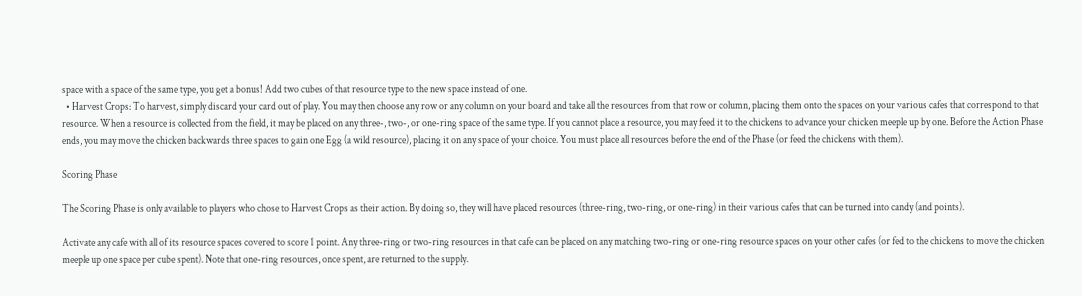space with a space of the same type, you get a bonus! Add two cubes of that resource type to the new space instead of one.
  • Harvest Crops: To harvest, simply discard your card out of play. You may then choose any row or any column on your board and take all the resources from that row or column, placing them onto the spaces on your various cafes that correspond to that resource. When a resource is collected from the field, it may be placed on any three-, two-, or one-ring space of the same type. If you cannot place a resource, you may feed it to the chickens to advance your chicken meeple up by one. Before the Action Phase ends, you may move the chicken backwards three spaces to gain one Egg (a wild resource), placing it on any space of your choice. You must place all resources before the end of the Phase (or feed the chickens with them).

Scoring Phase

The Scoring Phase is only available to players who chose to Harvest Crops as their action. By doing so, they will have placed resources (three-ring, two-ring, or one-ring) in their various cafes that can be turned into candy (and points).

Activate any cafe with all of its resource spaces covered to score 1 point. Any three-ring or two-ring resources in that cafe can be placed on any matching two-ring or one-ring resource spaces on your other cafes (or fed to the chickens to move the chicken meeple up one space per cube spent). Note that one-ring resources, once spent, are returned to the supply.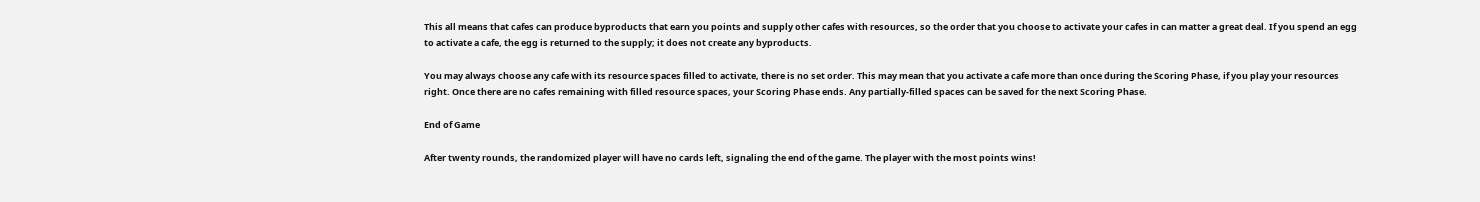This all means that cafes can produce byproducts that earn you points and supply other cafes with resources, so the order that you choose to activate your cafes in can matter a great deal. If you spend an egg to activate a cafe, the egg is returned to the supply; it does not create any byproducts.

You may always choose any cafe with its resource spaces filled to activate, there is no set order. This may mean that you activate a cafe more than once during the Scoring Phase, if you play your resources right. Once there are no cafes remaining with filled resource spaces, your Scoring Phase ends. Any partially-filled spaces can be saved for the next Scoring Phase.

End of Game

After twenty rounds, the randomized player will have no cards left, signaling the end of the game. The player with the most points wins!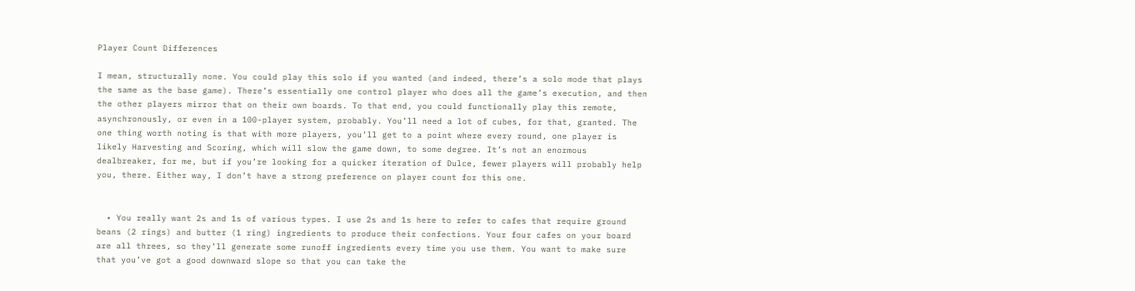Player Count Differences

I mean, structurally none. You could play this solo if you wanted (and indeed, there’s a solo mode that plays the same as the base game). There’s essentially one control player who does all the game’s execution, and then the other players mirror that on their own boards. To that end, you could functionally play this remote, asynchronously, or even in a 100-player system, probably. You’ll need a lot of cubes, for that, granted. The one thing worth noting is that with more players, you’ll get to a point where every round, one player is likely Harvesting and Scoring, which will slow the game down, to some degree. It’s not an enormous dealbreaker, for me, but if you’re looking for a quicker iteration of Dulce, fewer players will probably help you, there. Either way, I don’t have a strong preference on player count for this one.


  • You really want 2s and 1s of various types. I use 2s and 1s here to refer to cafes that require ground beans (2 rings) and butter (1 ring) ingredients to produce their confections. Your four cafes on your board are all threes, so they’ll generate some runoff ingredients every time you use them. You want to make sure that you’ve got a good downward slope so that you can take the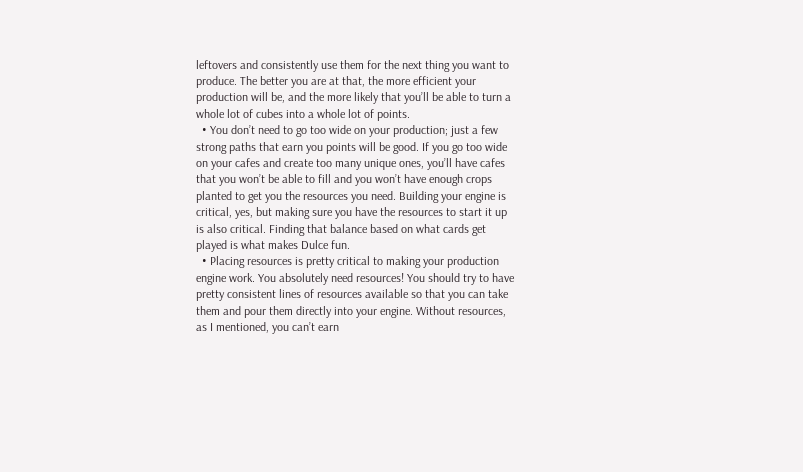leftovers and consistently use them for the next thing you want to produce. The better you are at that, the more efficient your production will be, and the more likely that you’ll be able to turn a whole lot of cubes into a whole lot of points.
  • You don’t need to go too wide on your production; just a few strong paths that earn you points will be good. If you go too wide on your cafes and create too many unique ones, you’ll have cafes that you won’t be able to fill and you won’t have enough crops planted to get you the resources you need. Building your engine is critical, yes, but making sure you have the resources to start it up is also critical. Finding that balance based on what cards get played is what makes Dulce fun.
  • Placing resources is pretty critical to making your production engine work. You absolutely need resources! You should try to have pretty consistent lines of resources available so that you can take them and pour them directly into your engine. Without resources, as I mentioned, you can’t earn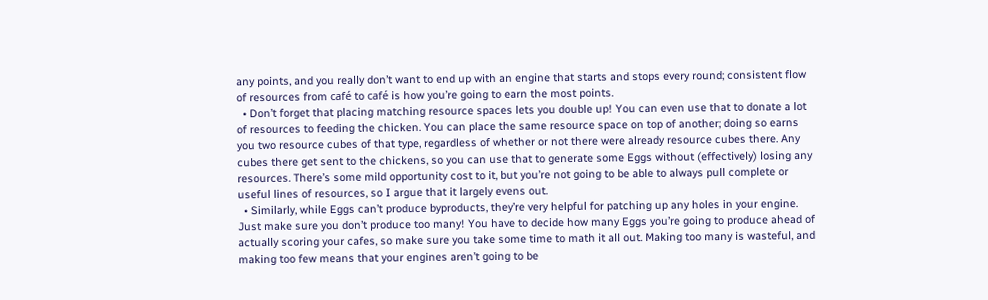any points, and you really don’t want to end up with an engine that starts and stops every round; consistent flow of resources from café to café is how you’re going to earn the most points.
  • Don’t forget that placing matching resource spaces lets you double up! You can even use that to donate a lot of resources to feeding the chicken. You can place the same resource space on top of another; doing so earns you two resource cubes of that type, regardless of whether or not there were already resource cubes there. Any cubes there get sent to the chickens, so you can use that to generate some Eggs without (effectively) losing any resources. There’s some mild opportunity cost to it, but you’re not going to be able to always pull complete or useful lines of resources, so I argue that it largely evens out.
  • Similarly, while Eggs can’t produce byproducts, they’re very helpful for patching up any holes in your engine. Just make sure you don’t produce too many! You have to decide how many Eggs you’re going to produce ahead of actually scoring your cafes, so make sure you take some time to math it all out. Making too many is wasteful, and making too few means that your engines aren’t going to be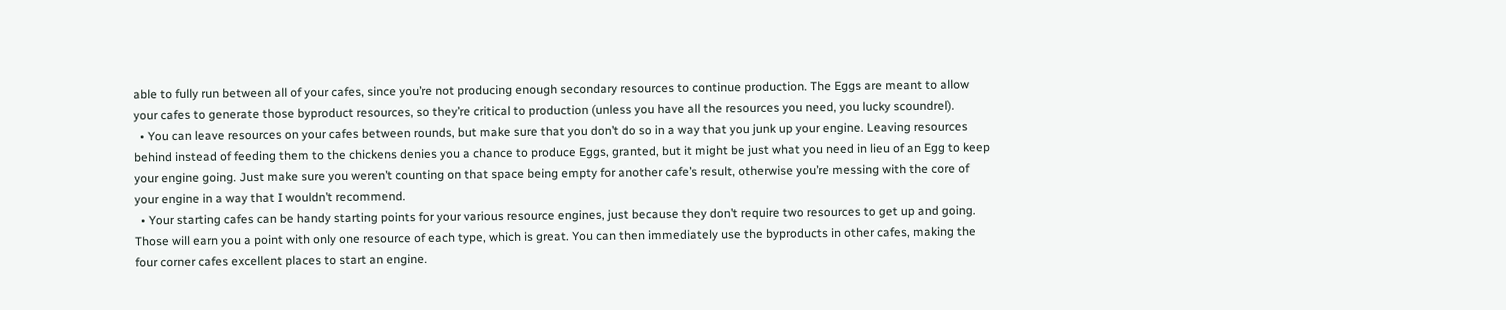able to fully run between all of your cafes, since you’re not producing enough secondary resources to continue production. The Eggs are meant to allow your cafes to generate those byproduct resources, so they’re critical to production (unless you have all the resources you need, you lucky scoundrel).
  • You can leave resources on your cafes between rounds, but make sure that you don’t do so in a way that you junk up your engine. Leaving resources behind instead of feeding them to the chickens denies you a chance to produce Eggs, granted, but it might be just what you need in lieu of an Egg to keep your engine going. Just make sure you weren’t counting on that space being empty for another cafe’s result, otherwise you’re messing with the core of your engine in a way that I wouldn’t recommend.
  • Your starting cafes can be handy starting points for your various resource engines, just because they don’t require two resources to get up and going. Those will earn you a point with only one resource of each type, which is great. You can then immediately use the byproducts in other cafes, making the four corner cafes excellent places to start an engine.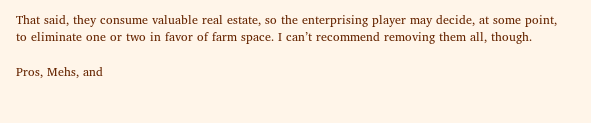That said, they consume valuable real estate, so the enterprising player may decide, at some point, to eliminate one or two in favor of farm space. I can’t recommend removing them all, though.

Pros, Mehs, and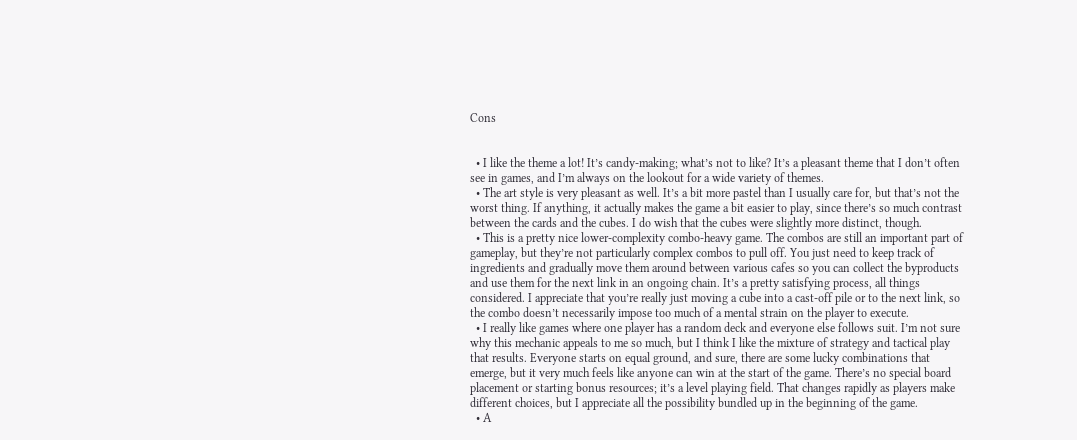Cons


  • I like the theme a lot! It’s candy-making; what’s not to like? It’s a pleasant theme that I don’t often see in games, and I’m always on the lookout for a wide variety of themes.
  • The art style is very pleasant as well. It’s a bit more pastel than I usually care for, but that’s not the worst thing. If anything, it actually makes the game a bit easier to play, since there’s so much contrast between the cards and the cubes. I do wish that the cubes were slightly more distinct, though.
  • This is a pretty nice lower-complexity combo-heavy game. The combos are still an important part of gameplay, but they’re not particularly complex combos to pull off. You just need to keep track of ingredients and gradually move them around between various cafes so you can collect the byproducts and use them for the next link in an ongoing chain. It’s a pretty satisfying process, all things considered. I appreciate that you’re really just moving a cube into a cast-off pile or to the next link, so the combo doesn’t necessarily impose too much of a mental strain on the player to execute.
  • I really like games where one player has a random deck and everyone else follows suit. I’m not sure why this mechanic appeals to me so much, but I think I like the mixture of strategy and tactical play that results. Everyone starts on equal ground, and sure, there are some lucky combinations that emerge, but it very much feels like anyone can win at the start of the game. There’s no special board placement or starting bonus resources; it’s a level playing field. That changes rapidly as players make different choices, but I appreciate all the possibility bundled up in the beginning of the game.
  • A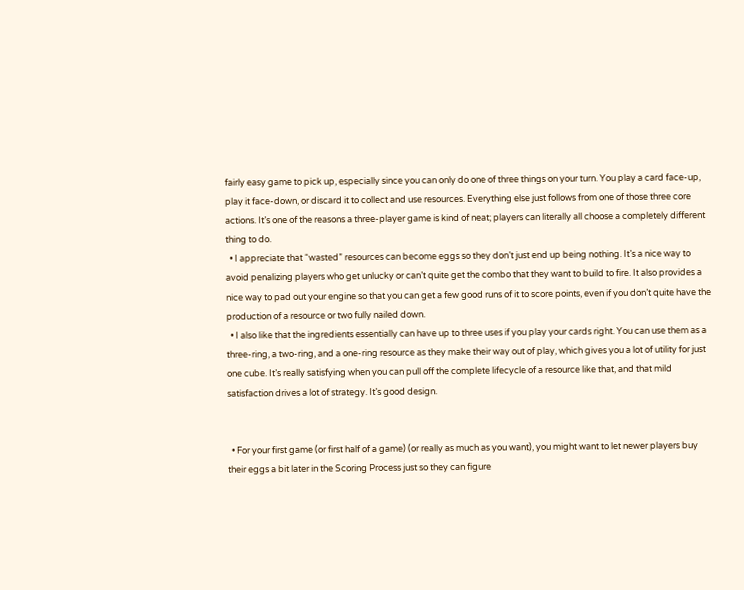fairly easy game to pick up, especially since you can only do one of three things on your turn. You play a card face-up, play it face-down, or discard it to collect and use resources. Everything else just follows from one of those three core actions. It’s one of the reasons a three-player game is kind of neat; players can literally all choose a completely different thing to do.
  • I appreciate that “wasted” resources can become eggs so they don’t just end up being nothing. It’s a nice way to avoid penalizing players who get unlucky or can’t quite get the combo that they want to build to fire. It also provides a nice way to pad out your engine so that you can get a few good runs of it to score points, even if you don’t quite have the production of a resource or two fully nailed down.
  • I also like that the ingredients essentially can have up to three uses if you play your cards right. You can use them as a three-ring, a two-ring, and a one-ring resource as they make their way out of play, which gives you a lot of utility for just one cube. It’s really satisfying when you can pull off the complete lifecycle of a resource like that, and that mild satisfaction drives a lot of strategy. It’s good design.


  • For your first game (or first half of a game) (or really as much as you want), you might want to let newer players buy their eggs a bit later in the Scoring Process just so they can figure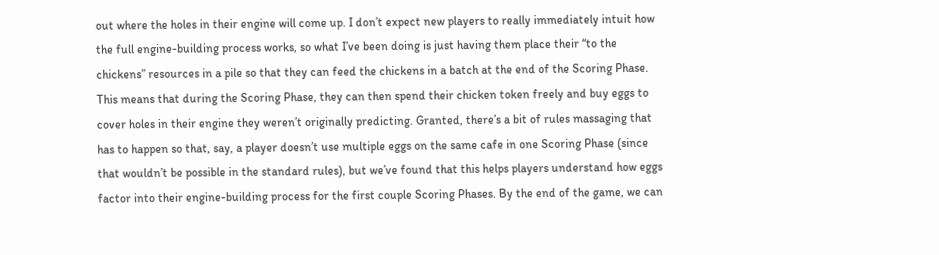out where the holes in their engine will come up. I don’t expect new players to really immediately intuit how the full engine-building process works, so what I’ve been doing is just having them place their “to the chickens” resources in a pile so that they can feed the chickens in a batch at the end of the Scoring Phase. This means that during the Scoring Phase, they can then spend their chicken token freely and buy eggs to cover holes in their engine they weren’t originally predicting. Granted, there’s a bit of rules massaging that has to happen so that, say, a player doesn’t use multiple eggs on the same cafe in one Scoring Phase (since that wouldn’t be possible in the standard rules), but we’ve found that this helps players understand how eggs factor into their engine-building process for the first couple Scoring Phases. By the end of the game, we can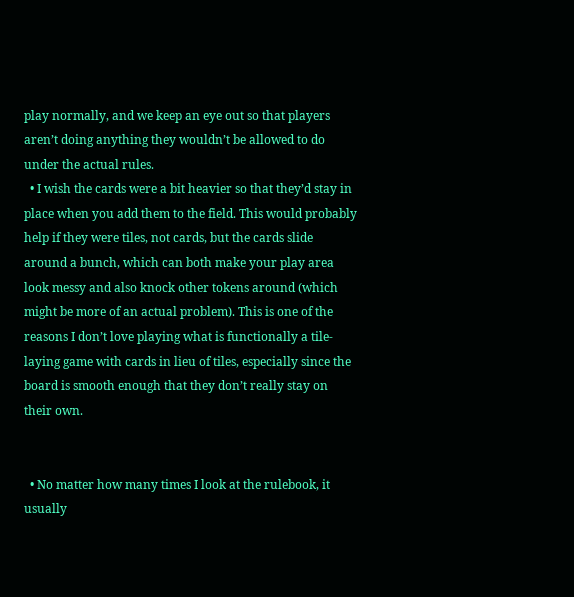play normally, and we keep an eye out so that players aren’t doing anything they wouldn’t be allowed to do under the actual rules.
  • I wish the cards were a bit heavier so that they’d stay in place when you add them to the field. This would probably help if they were tiles, not cards, but the cards slide around a bunch, which can both make your play area look messy and also knock other tokens around (which might be more of an actual problem). This is one of the reasons I don’t love playing what is functionally a tile-laying game with cards in lieu of tiles, especially since the board is smooth enough that they don’t really stay on their own.


  • No matter how many times I look at the rulebook, it usually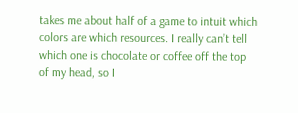takes me about half of a game to intuit which colors are which resources. I really can’t tell which one is chocolate or coffee off the top of my head, so I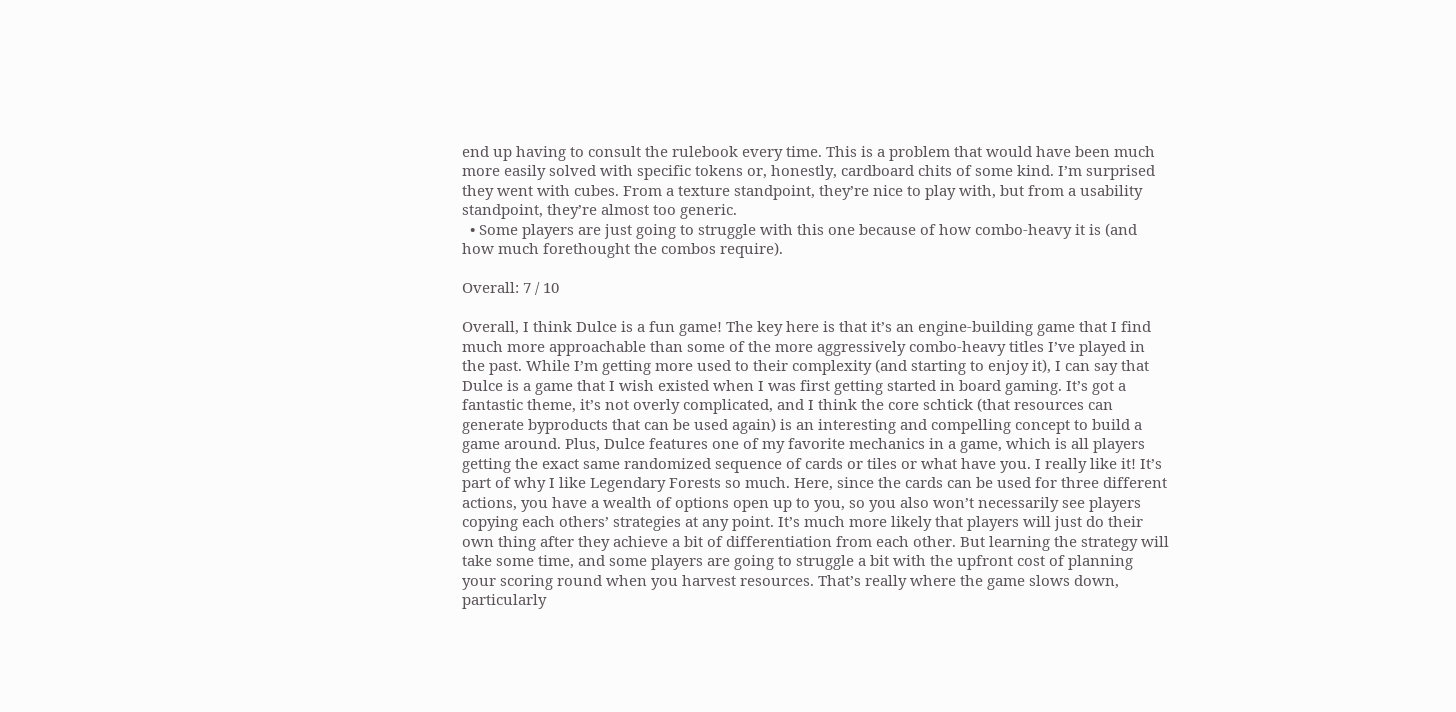end up having to consult the rulebook every time. This is a problem that would have been much more easily solved with specific tokens or, honestly, cardboard chits of some kind. I’m surprised they went with cubes. From a texture standpoint, they’re nice to play with, but from a usability standpoint, they’re almost too generic.
  • Some players are just going to struggle with this one because of how combo-heavy it is (and how much forethought the combos require).

Overall: 7 / 10

Overall, I think Dulce is a fun game! The key here is that it’s an engine-building game that I find much more approachable than some of the more aggressively combo-heavy titles I’ve played in the past. While I’m getting more used to their complexity (and starting to enjoy it), I can say that Dulce is a game that I wish existed when I was first getting started in board gaming. It’s got a fantastic theme, it’s not overly complicated, and I think the core schtick (that resources can generate byproducts that can be used again) is an interesting and compelling concept to build a game around. Plus, Dulce features one of my favorite mechanics in a game, which is all players getting the exact same randomized sequence of cards or tiles or what have you. I really like it! It’s part of why I like Legendary Forests so much. Here, since the cards can be used for three different actions, you have a wealth of options open up to you, so you also won’t necessarily see players copying each others’ strategies at any point. It’s much more likely that players will just do their own thing after they achieve a bit of differentiation from each other. But learning the strategy will take some time, and some players are going to struggle a bit with the upfront cost of planning your scoring round when you harvest resources. That’s really where the game slows down, particularly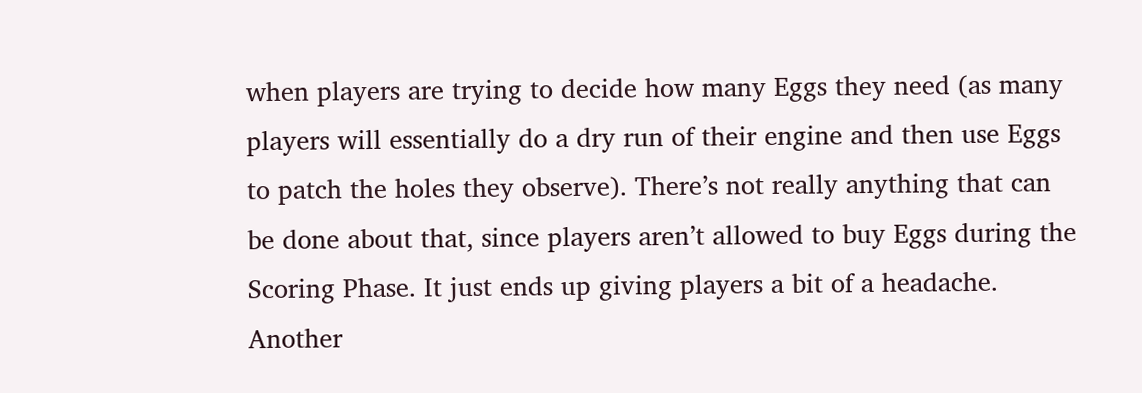when players are trying to decide how many Eggs they need (as many players will essentially do a dry run of their engine and then use Eggs to patch the holes they observe). There’s not really anything that can be done about that, since players aren’t allowed to buy Eggs during the Scoring Phase. It just ends up giving players a bit of a headache. Another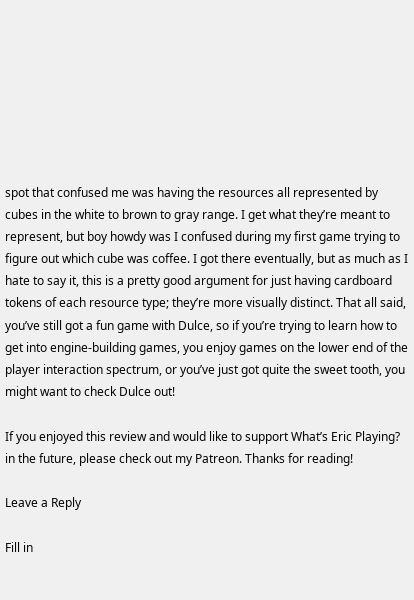spot that confused me was having the resources all represented by cubes in the white to brown to gray range. I get what they’re meant to represent, but boy howdy was I confused during my first game trying to figure out which cube was coffee. I got there eventually, but as much as I hate to say it, this is a pretty good argument for just having cardboard tokens of each resource type; they’re more visually distinct. That all said, you’ve still got a fun game with Dulce, so if you’re trying to learn how to get into engine-building games, you enjoy games on the lower end of the player interaction spectrum, or you’ve just got quite the sweet tooth, you might want to check Dulce out!

If you enjoyed this review and would like to support What’s Eric Playing? in the future, please check out my Patreon. Thanks for reading!

Leave a Reply

Fill in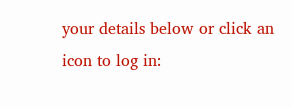your details below or click an icon to log in: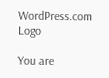WordPress.com Logo

You are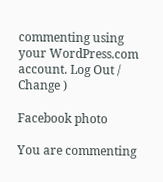commenting using your WordPress.com account. Log Out /  Change )

Facebook photo

You are commenting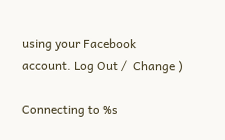using your Facebook account. Log Out /  Change )

Connecting to %s